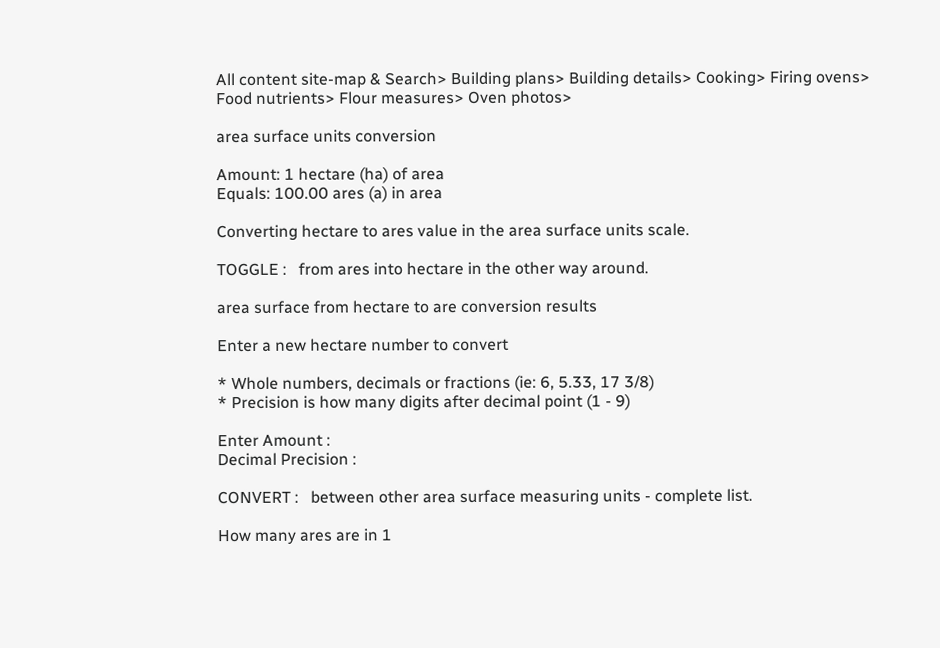All content site-map & Search> Building plans> Building details> Cooking> Firing ovens> Food nutrients> Flour measures> Oven photos>

area surface units conversion

Amount: 1 hectare (ha) of area
Equals: 100.00 ares (a) in area

Converting hectare to ares value in the area surface units scale.

TOGGLE :   from ares into hectare in the other way around.

area surface from hectare to are conversion results

Enter a new hectare number to convert

* Whole numbers, decimals or fractions (ie: 6, 5.33, 17 3/8)
* Precision is how many digits after decimal point (1 - 9)

Enter Amount :
Decimal Precision :

CONVERT :   between other area surface measuring units - complete list.

How many ares are in 1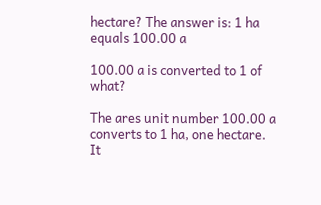hectare? The answer is: 1 ha equals 100.00 a

100.00 a is converted to 1 of what?

The ares unit number 100.00 a converts to 1 ha, one hectare. It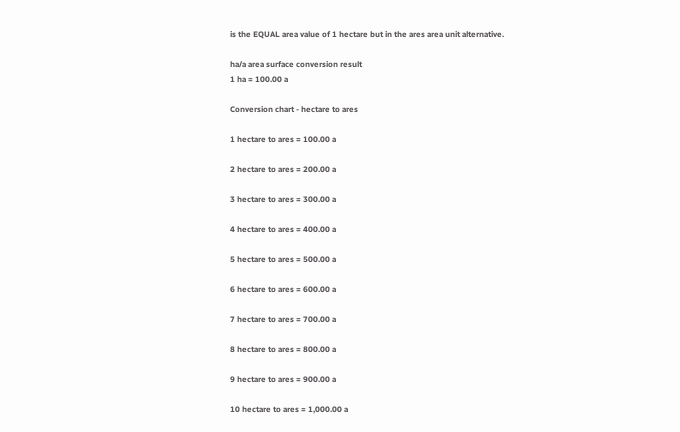is the EQUAL area value of 1 hectare but in the ares area unit alternative.

ha/a area surface conversion result
1 ha = 100.00 a

Conversion chart - hectare to ares

1 hectare to ares = 100.00 a

2 hectare to ares = 200.00 a

3 hectare to ares = 300.00 a

4 hectare to ares = 400.00 a

5 hectare to ares = 500.00 a

6 hectare to ares = 600.00 a

7 hectare to ares = 700.00 a

8 hectare to ares = 800.00 a

9 hectare to ares = 900.00 a

10 hectare to ares = 1,000.00 a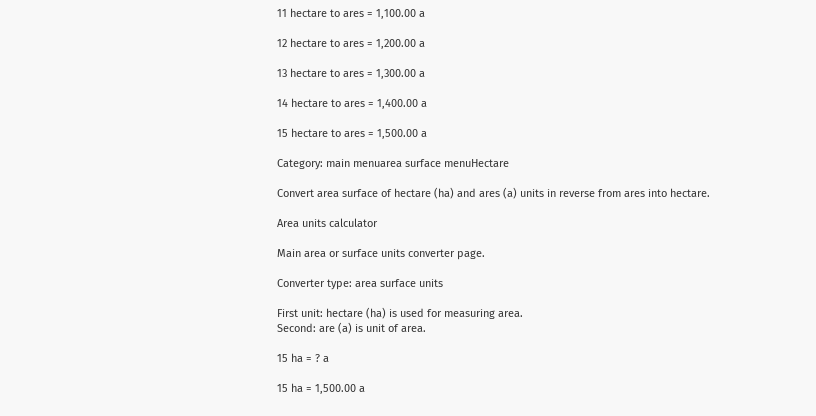11 hectare to ares = 1,100.00 a

12 hectare to ares = 1,200.00 a

13 hectare to ares = 1,300.00 a

14 hectare to ares = 1,400.00 a

15 hectare to ares = 1,500.00 a

Category: main menuarea surface menuHectare

Convert area surface of hectare (ha) and ares (a) units in reverse from ares into hectare.

Area units calculator

Main area or surface units converter page.

Converter type: area surface units

First unit: hectare (ha) is used for measuring area.
Second: are (a) is unit of area.

15 ha = ? a

15 ha = 1,500.00 a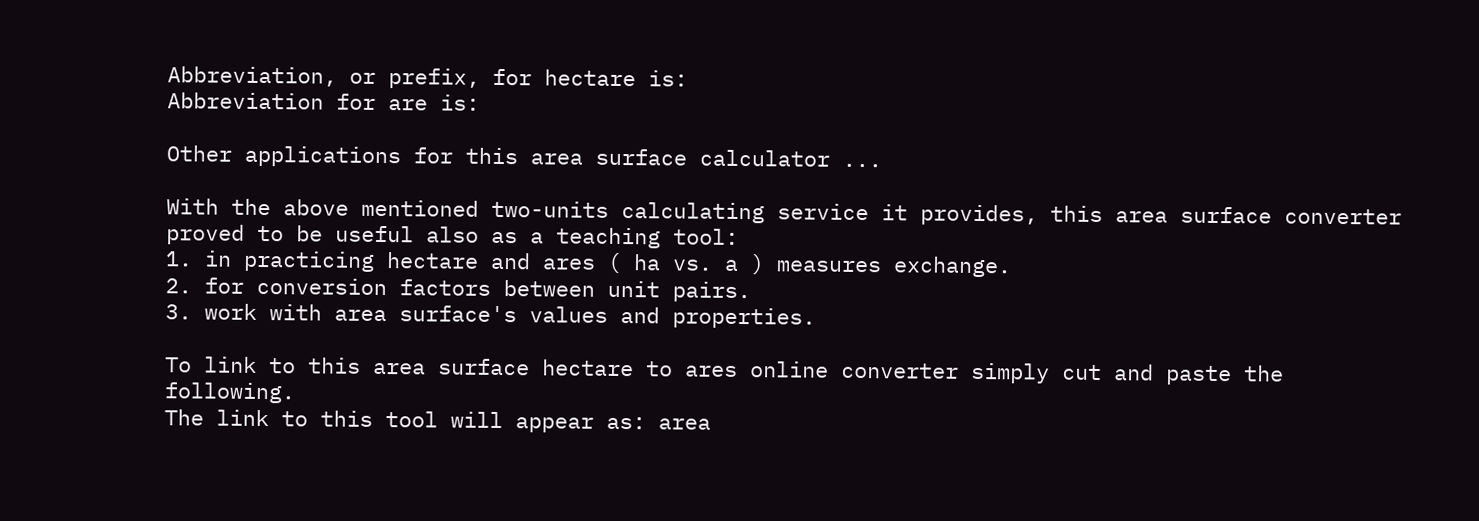Abbreviation, or prefix, for hectare is:
Abbreviation for are is:

Other applications for this area surface calculator ...

With the above mentioned two-units calculating service it provides, this area surface converter proved to be useful also as a teaching tool:
1. in practicing hectare and ares ( ha vs. a ) measures exchange.
2. for conversion factors between unit pairs.
3. work with area surface's values and properties.

To link to this area surface hectare to ares online converter simply cut and paste the following.
The link to this tool will appear as: area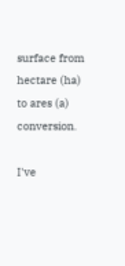surface from hectare (ha) to ares (a) conversion.

I've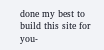done my best to build this site for you-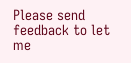Please send feedback to let me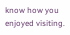know how you enjoyed visiting.